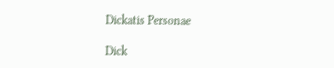Dickatis Personae

Dick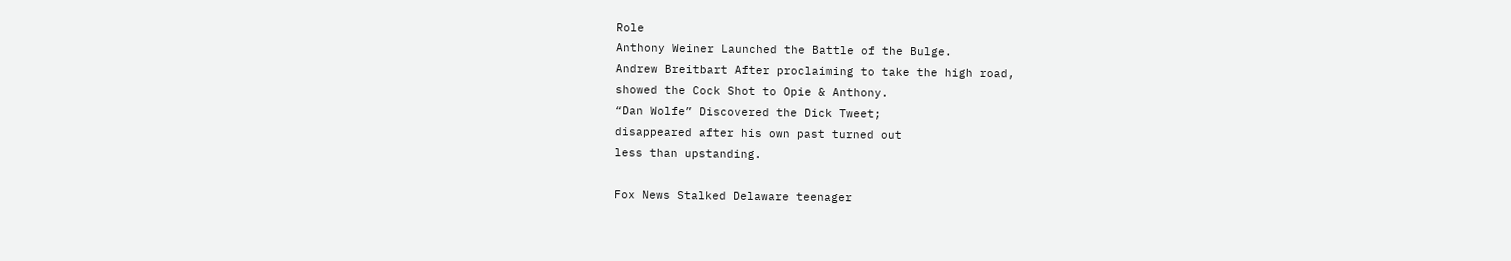Role
Anthony Weiner Launched the Battle of the Bulge.
Andrew Breitbart After proclaiming to take the high road,
showed the Cock Shot to Opie & Anthony.
“Dan Wolfe” Discovered the Dick Tweet;
disappeared after his own past turned out
less than upstanding.

Fox News Stalked Delaware teenager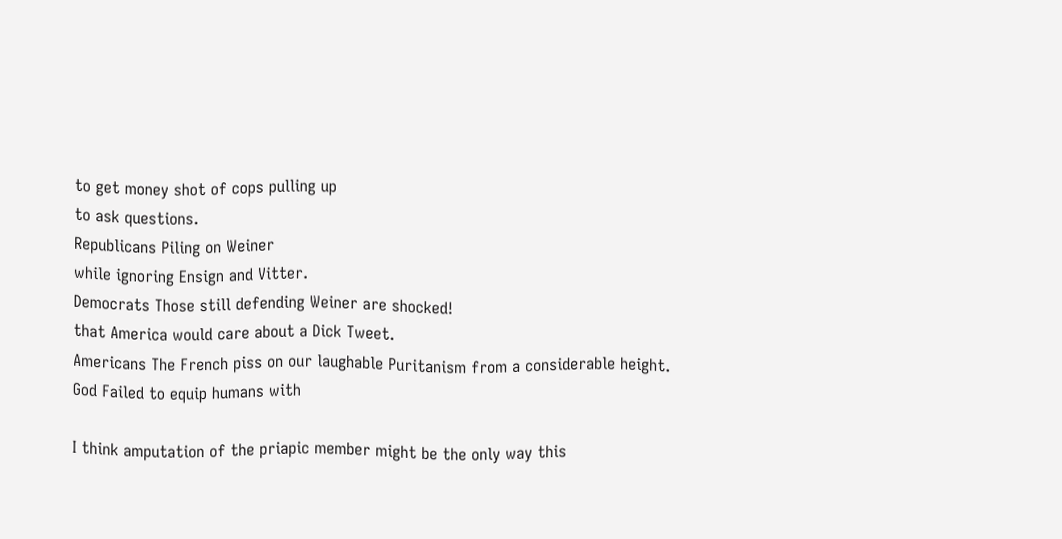to get money shot of cops pulling up
to ask questions.
Republicans Piling on Weiner
while ignoring Ensign and Vitter.
Democrats Those still defending Weiner are shocked!
that America would care about a Dick Tweet.
Americans The French piss on our laughable Puritanism from a considerable height.
God Failed to equip humans with

I think amputation of the priapic member might be the only way this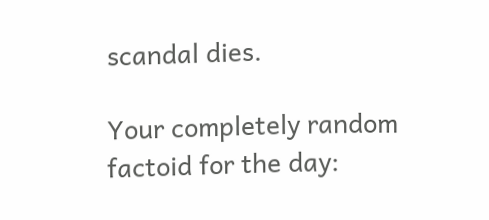scandal dies.

Your completely random factoid for the day: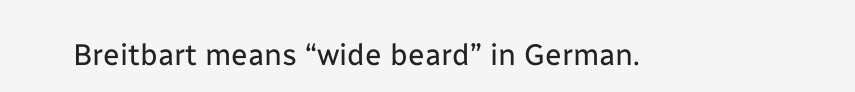Breitbart means “wide beard” in German.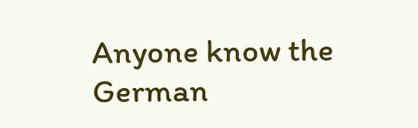Anyone know the German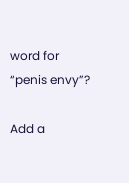word for “penis envy”?

Add a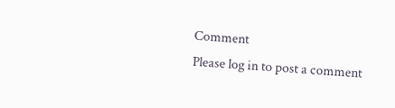Comment
Please log in to post a comment